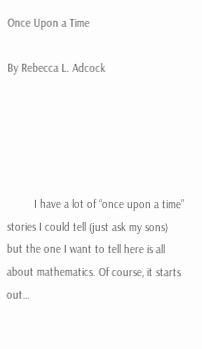Once Upon a Time

By Rebecca L. Adcock





         I have a lot of “once upon a time” stories I could tell (just ask my sons) but the one I want to tell here is all about mathematics. Of course, it starts out…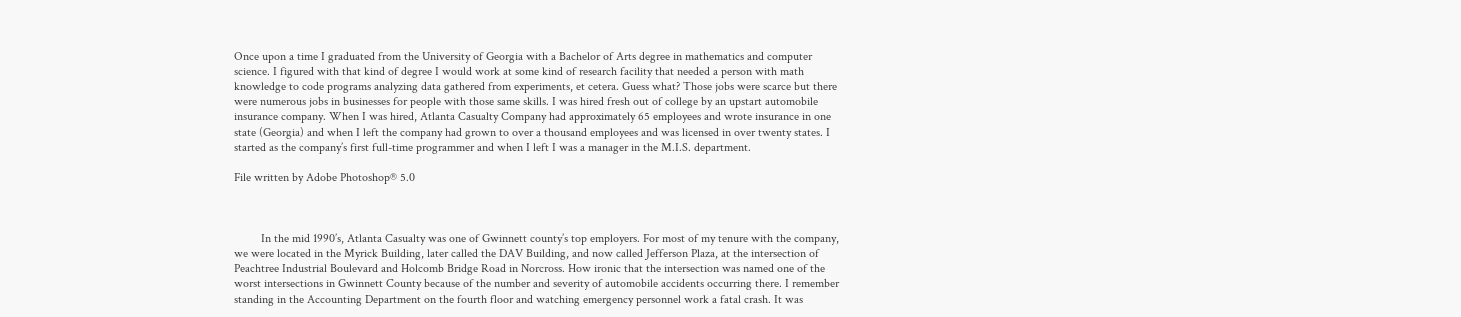Once upon a time I graduated from the University of Georgia with a Bachelor of Arts degree in mathematics and computer science. I figured with that kind of degree I would work at some kind of research facility that needed a person with math knowledge to code programs analyzing data gathered from experiments, et cetera. Guess what? Those jobs were scarce but there were numerous jobs in businesses for people with those same skills. I was hired fresh out of college by an upstart automobile insurance company. When I was hired, Atlanta Casualty Company had approximately 65 employees and wrote insurance in one state (Georgia) and when I left the company had grown to over a thousand employees and was licensed in over twenty states. I started as the company’s first full-time programmer and when I left I was a manager in the M.I.S. department.

File written by Adobe Photoshop® 5.0



         In the mid 1990’s, Atlanta Casualty was one of Gwinnett county’s top employers. For most of my tenure with the company, we were located in the Myrick Building, later called the DAV Building, and now called Jefferson Plaza, at the intersection of Peachtree Industrial Boulevard and Holcomb Bridge Road in Norcross. How ironic that the intersection was named one of the worst intersections in Gwinnett County because of the number and severity of automobile accidents occurring there. I remember standing in the Accounting Department on the fourth floor and watching emergency personnel work a fatal crash. It was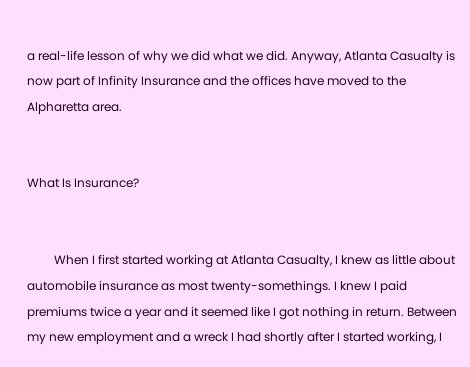a real-life lesson of why we did what we did. Anyway, Atlanta Casualty is now part of Infinity Insurance and the offices have moved to the Alpharetta area.


What Is Insurance?


         When I first started working at Atlanta Casualty, I knew as little about automobile insurance as most twenty-somethings. I knew I paid premiums twice a year and it seemed like I got nothing in return. Between my new employment and a wreck I had shortly after I started working, I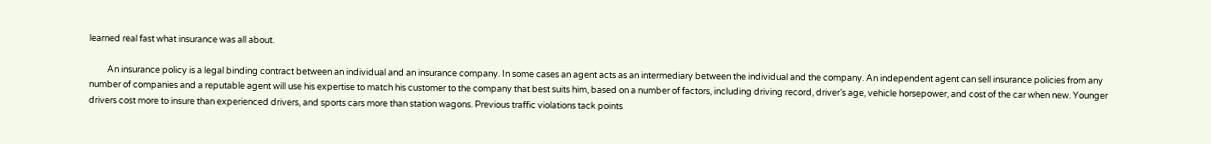learned real fast what insurance was all about.

         An insurance policy is a legal binding contract between an individual and an insurance company. In some cases an agent acts as an intermediary between the individual and the company. An independent agent can sell insurance policies from any number of companies and a reputable agent will use his expertise to match his customer to the company that best suits him, based on a number of factors, including driving record, driver’s age, vehicle horsepower, and cost of the car when new. Younger drivers cost more to insure than experienced drivers, and sports cars more than station wagons. Previous traffic violations tack points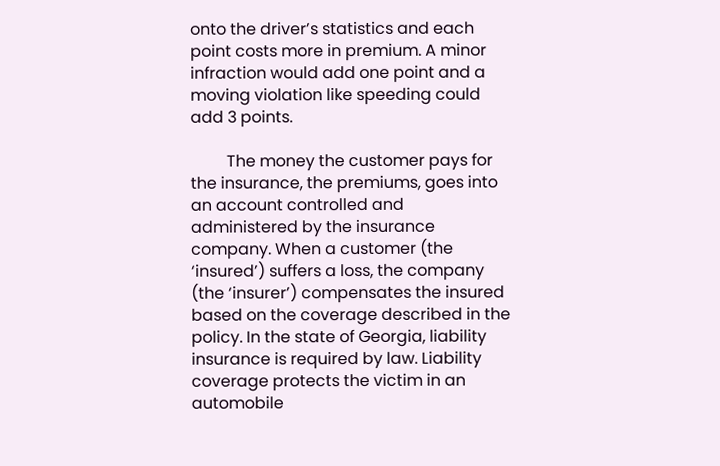onto the driver’s statistics and each point costs more in premium. A minor infraction would add one point and a moving violation like speeding could add 3 points.

         The money the customer pays for the insurance, the premiums, goes into an account controlled and administered by the insurance company. When a customer (the ‘insured’) suffers a loss, the company (the ‘insurer’) compensates the insured based on the coverage described in the policy. In the state of Georgia, liability insurance is required by law. Liability coverage protects the victim in an automobile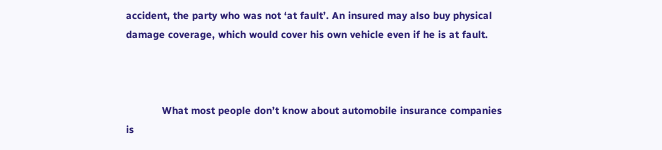accident, the party who was not ‘at fault’. An insured may also buy physical damage coverage, which would cover his own vehicle even if he is at fault.



            What most people don’t know about automobile insurance companies is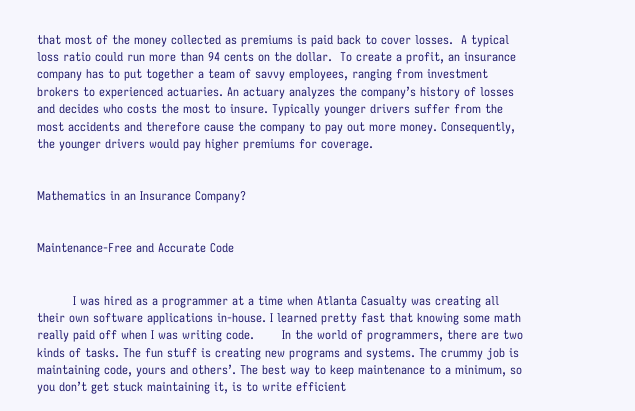that most of the money collected as premiums is paid back to cover losses.  A typical loss ratio could run more than 94 cents on the dollar.  To create a profit, an insurance company has to put together a team of savvy employees, ranging from investment brokers to experienced actuaries. An actuary analyzes the company’s history of losses and decides who costs the most to insure. Typically younger drivers suffer from the most accidents and therefore cause the company to pay out more money. Consequently, the younger drivers would pay higher premiums for coverage.


Mathematics in an Insurance Company?


Maintenance-Free and Accurate Code


         I was hired as a programmer at a time when Atlanta Casualty was creating all their own software applications in-house. I learned pretty fast that knowing some math really paid off when I was writing code.       In the world of programmers, there are two kinds of tasks. The fun stuff is creating new programs and systems. The crummy job is maintaining code, yours and others’. The best way to keep maintenance to a minimum, so you don’t get stuck maintaining it, is to write efficient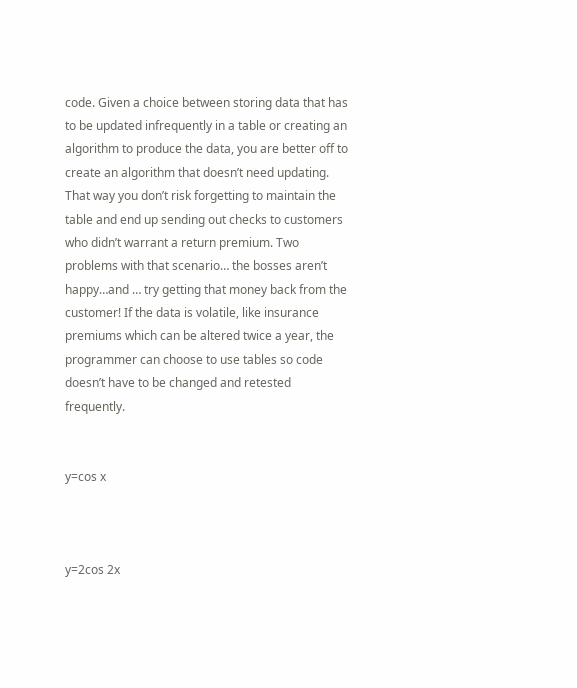code. Given a choice between storing data that has to be updated infrequently in a table or creating an algorithm to produce the data, you are better off to create an algorithm that doesn’t need updating. That way you don’t risk forgetting to maintain the table and end up sending out checks to customers who didn’t warrant a return premium. Two problems with that scenario… the bosses aren’t happy…and … try getting that money back from the customer! If the data is volatile, like insurance premiums which can be altered twice a year, the programmer can choose to use tables so code doesn’t have to be changed and retested frequently.


y=cos x



y=2cos 2x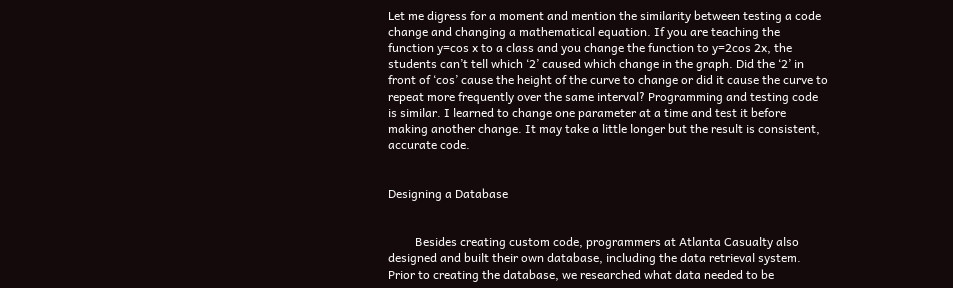Let me digress for a moment and mention the similarity between testing a code change and changing a mathematical equation. If you are teaching the function y=cos x to a class and you change the function to y=2cos 2x, the students can’t tell which ‘2’ caused which change in the graph. Did the ‘2’ in front of ‘cos’ cause the height of the curve to change or did it cause the curve to repeat more frequently over the same interval? Programming and testing code is similar. I learned to change one parameter at a time and test it before making another change. It may take a little longer but the result is consistent, accurate code.


Designing a Database


         Besides creating custom code, programmers at Atlanta Casualty also designed and built their own database, including the data retrieval system. Prior to creating the database, we researched what data needed to be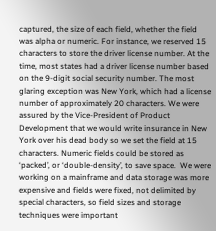captured, the size of each field, whether the field was alpha or numeric. For instance, we reserved 15 characters to store the driver license number. At the time, most states had a driver license number based on the 9-digit social security number. The most glaring exception was New York, which had a license number of approximately 20 characters. We were assured by the Vice-President of Product Development that we would write insurance in New York over his dead body so we set the field at 15 characters. Numeric fields could be stored as ‘packed’, or ‘double-density’, to save space.  We were working on a mainframe and data storage was more expensive and fields were fixed, not delimited by special characters, so field sizes and storage techniques were important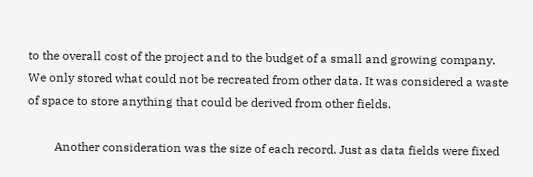to the overall cost of the project and to the budget of a small and growing company. We only stored what could not be recreated from other data. It was considered a waste of space to store anything that could be derived from other fields.

         Another consideration was the size of each record. Just as data fields were fixed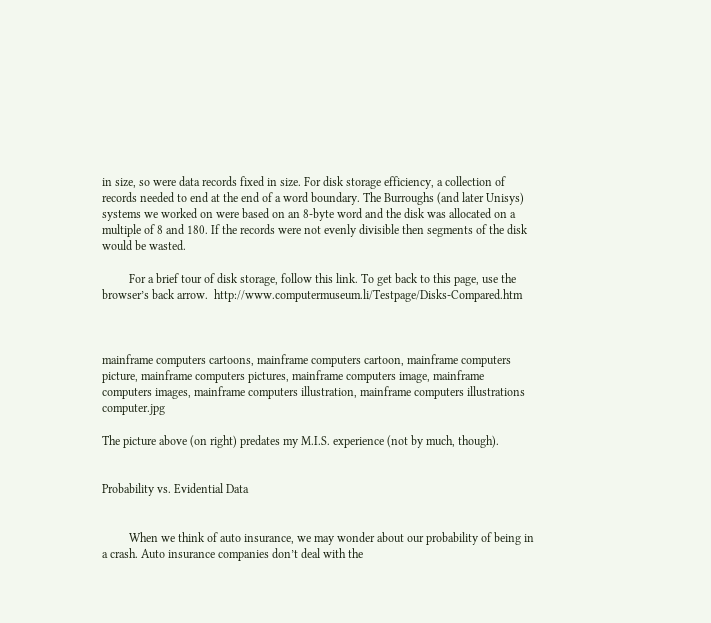in size, so were data records fixed in size. For disk storage efficiency, a collection of records needed to end at the end of a word boundary. The Burroughs (and later Unisys) systems we worked on were based on an 8-byte word and the disk was allocated on a multiple of 8 and 180. If the records were not evenly divisible then segments of the disk would be wasted.

         For a brief tour of disk storage, follow this link. To get back to this page, use the browser’s back arrow.  http://www.computermuseum.li/Testpage/Disks-Compared.htm



mainframe computers cartoons, mainframe computers cartoon, mainframe computers picture, mainframe computers pictures, mainframe computers image, mainframe computers images, mainframe computers illustration, mainframe computers illustrations computer.jpg

The picture above (on right) predates my M.I.S. experience (not by much, though).


Probability vs. Evidential Data


         When we think of auto insurance, we may wonder about our probability of being in a crash. Auto insurance companies don’t deal with the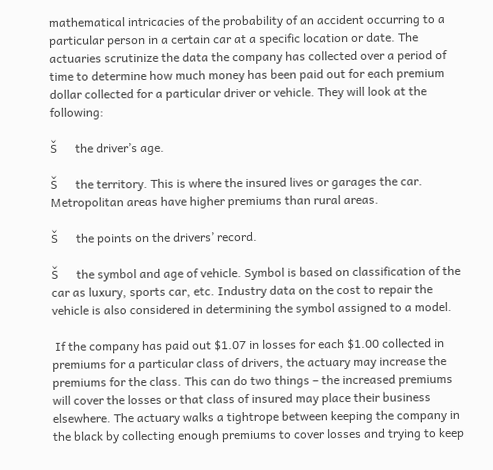mathematical intricacies of the probability of an accident occurring to a particular person in a certain car at a specific location or date. The actuaries scrutinize the data the company has collected over a period of time to determine how much money has been paid out for each premium dollar collected for a particular driver or vehicle. They will look at the following:

Š      the driver’s age.

Š      the territory. This is where the insured lives or garages the car. Metropolitan areas have higher premiums than rural areas.

Š      the points on the drivers’ record.

Š      the symbol and age of vehicle. Symbol is based on classification of the car as luxury, sports car, etc. Industry data on the cost to repair the vehicle is also considered in determining the symbol assigned to a model.

 If the company has paid out $1.07 in losses for each $1.00 collected in premiums for a particular class of drivers, the actuary may increase the premiums for the class. This can do two things – the increased premiums will cover the losses or that class of insured may place their business elsewhere. The actuary walks a tightrope between keeping the company in the black by collecting enough premiums to cover losses and trying to keep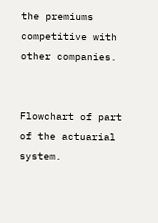the premiums competitive with other companies.


Flowchart of part of the actuarial system.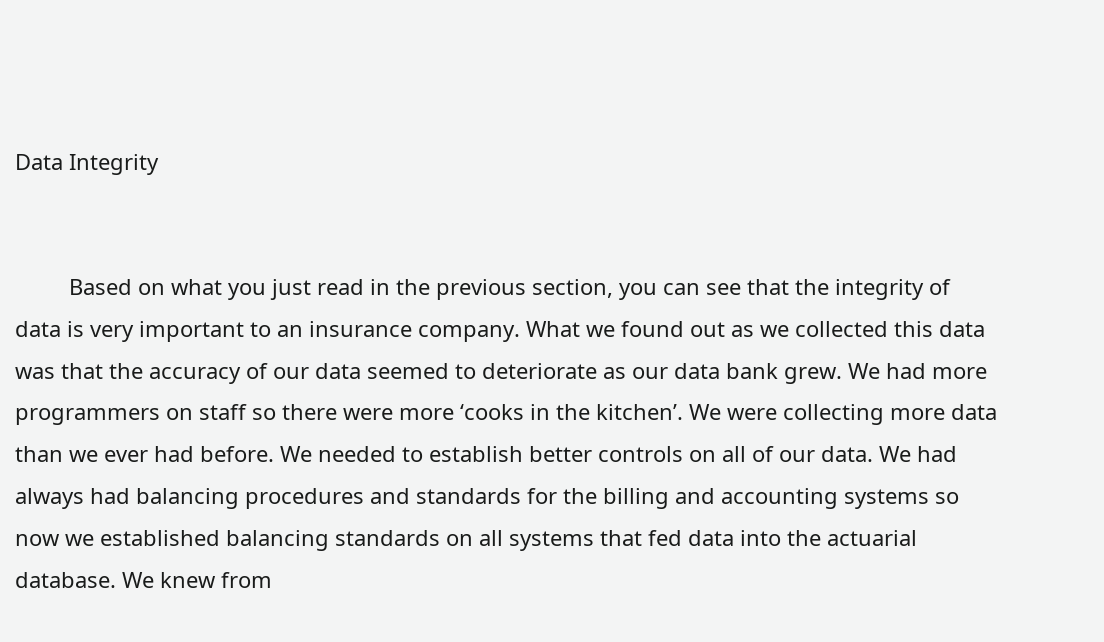Data Integrity


         Based on what you just read in the previous section, you can see that the integrity of data is very important to an insurance company. What we found out as we collected this data was that the accuracy of our data seemed to deteriorate as our data bank grew. We had more programmers on staff so there were more ‘cooks in the kitchen’. We were collecting more data than we ever had before. We needed to establish better controls on all of our data. We had always had balancing procedures and standards for the billing and accounting systems so now we established balancing standards on all systems that fed data into the actuarial database. We knew from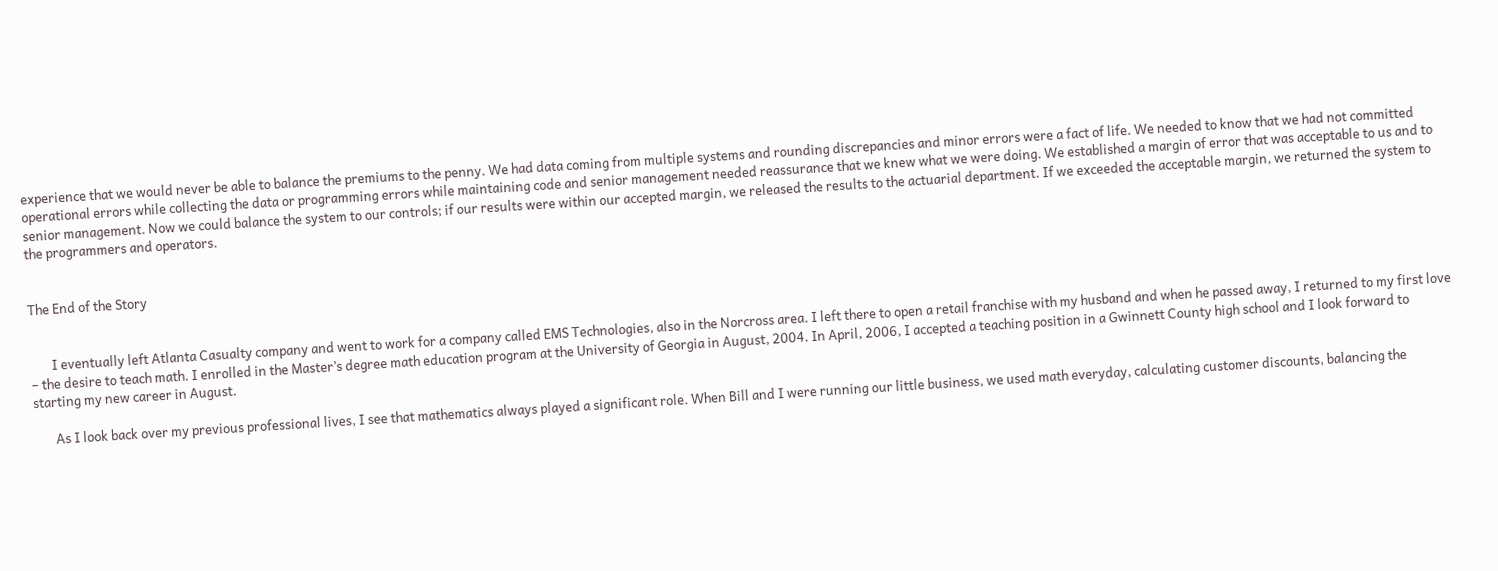experience that we would never be able to balance the premiums to the penny. We had data coming from multiple systems and rounding discrepancies and minor errors were a fact of life. We needed to know that we had not committed operational errors while collecting the data or programming errors while maintaining code and senior management needed reassurance that we knew what we were doing. We established a margin of error that was acceptable to us and to senior management. Now we could balance the system to our controls; if our results were within our accepted margin, we released the results to the actuarial department. If we exceeded the acceptable margin, we returned the system to the programmers and operators.


The End of the Story


       I eventually left Atlanta Casualty company and went to work for a company called EMS Technologies, also in the Norcross area. I left there to open a retail franchise with my husband and when he passed away, I returned to my first love – the desire to teach math. I enrolled in the Master’s degree math education program at the University of Georgia in August, 2004. In April, 2006, I accepted a teaching position in a Gwinnett County high school and I look forward to starting my new career in August.

       As I look back over my previous professional lives, I see that mathematics always played a significant role. When Bill and I were running our little business, we used math everyday, calculating customer discounts, balancing the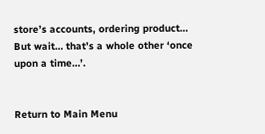store’s accounts, ordering product… But wait… that’s a whole other ‘once upon a time…’.


Return to Main Menu